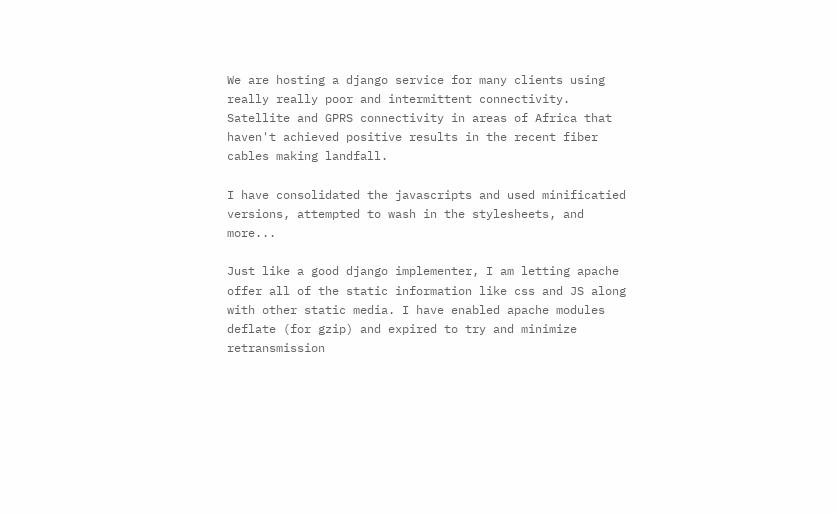We are hosting a django service for many clients using really really poor and intermittent connectivity. Satellite and GPRS connectivity in areas of Africa that haven't achieved positive results in the recent fiber cables making landfall.

I have consolidated the javascripts and used minificatied versions, attempted to wash in the stylesheets, and more...

Just like a good django implementer, I am letting apache offer all of the static information like css and JS along with other static media. I have enabled apache modules deflate (for gzip) and expired to try and minimize retransmission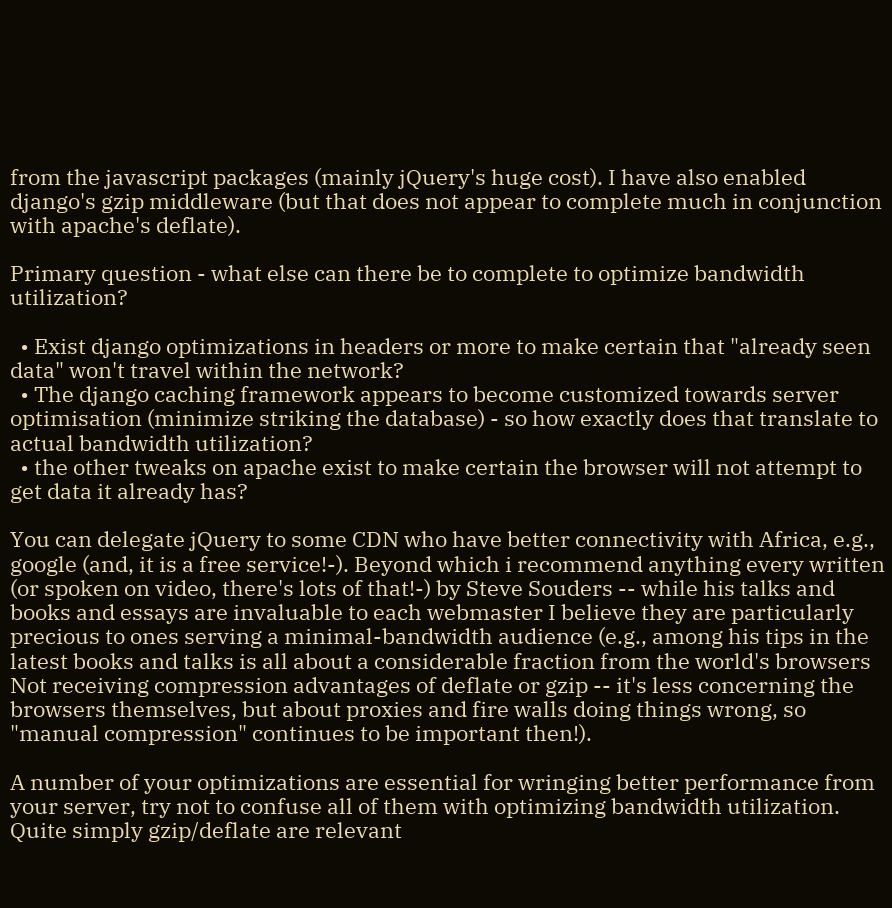from the javascript packages (mainly jQuery's huge cost). I have also enabled django's gzip middleware (but that does not appear to complete much in conjunction with apache's deflate).

Primary question - what else can there be to complete to optimize bandwidth utilization?

  • Exist django optimizations in headers or more to make certain that "already seen data" won't travel within the network?
  • The django caching framework appears to become customized towards server optimisation (minimize striking the database) - so how exactly does that translate to actual bandwidth utilization?
  • the other tweaks on apache exist to make certain the browser will not attempt to get data it already has?

You can delegate jQuery to some CDN who have better connectivity with Africa, e.g., google (and, it is a free service!-). Beyond which i recommend anything every written (or spoken on video, there's lots of that!-) by Steve Souders -- while his talks and books and essays are invaluable to each webmaster I believe they are particularly precious to ones serving a minimal-bandwidth audience (e.g., among his tips in the latest books and talks is all about a considerable fraction from the world's browsers Not receiving compression advantages of deflate or gzip -- it's less concerning the browsers themselves, but about proxies and fire walls doing things wrong, so "manual compression" continues to be important then!).

A number of your optimizations are essential for wringing better performance from your server, try not to confuse all of them with optimizing bandwidth utilization. Quite simply gzip/deflate are relevant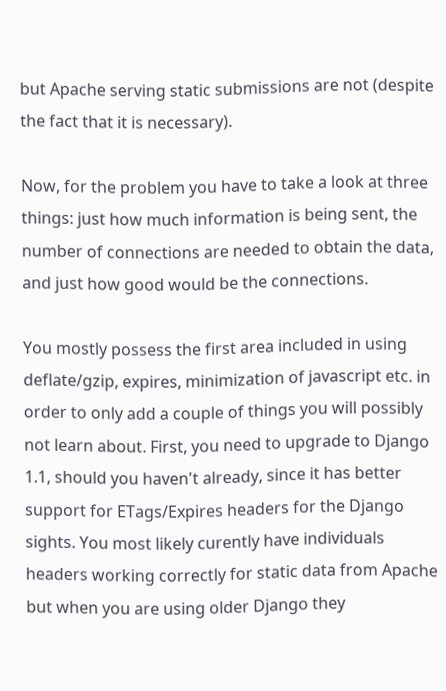but Apache serving static submissions are not (despite the fact that it is necessary).

Now, for the problem you have to take a look at three things: just how much information is being sent, the number of connections are needed to obtain the data, and just how good would be the connections.

You mostly possess the first area included in using deflate/gzip, expires, minimization of javascript etc. in order to only add a couple of things you will possibly not learn about. First, you need to upgrade to Django 1.1, should you haven't already, since it has better support for ETags/Expires headers for the Django sights. You most likely curently have individuals headers working correctly for static data from Apache but when you are using older Django they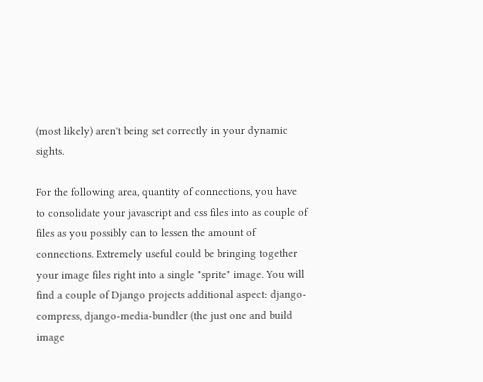(most likely) aren't being set correctly in your dynamic sights.

For the following area, quantity of connections, you have to consolidate your javascript and css files into as couple of files as you possibly can to lessen the amount of connections. Extremely useful could be bringing together your image files right into a single "sprite" image. You will find a couple of Django projects additional aspect: django-compress, django-media-bundler (the just one and build image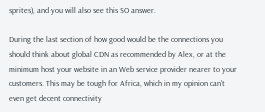sprites), and you will also see this SO answer.

During the last section of how good would be the connections you should think about global CDN as recommended by Alex, or at the minimum host your website in an Web service provider nearer to your customers. This may be tough for Africa, which in my opinion can't even get decent connectivity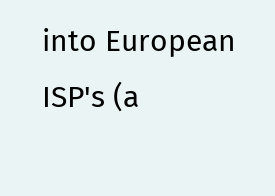into European ISP's (a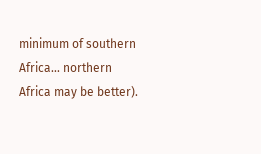minimum of southern Africa... northern Africa may be better).